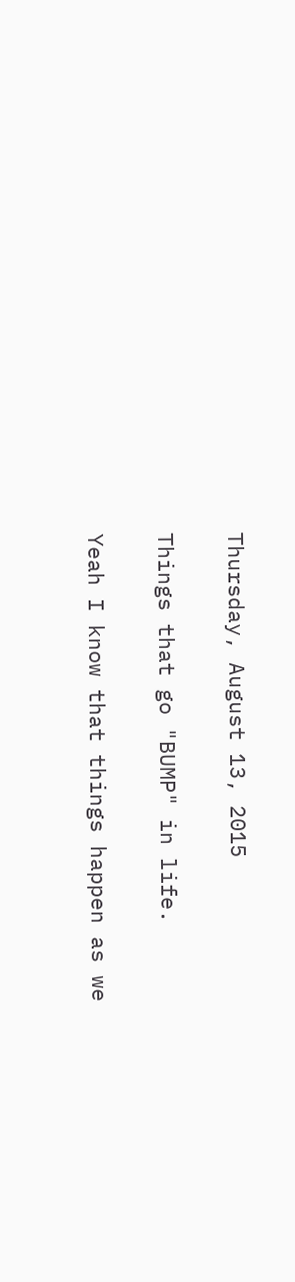Thursday, August 13, 2015

Things that go "BUMP" in life.

Yeah I know that things happen as we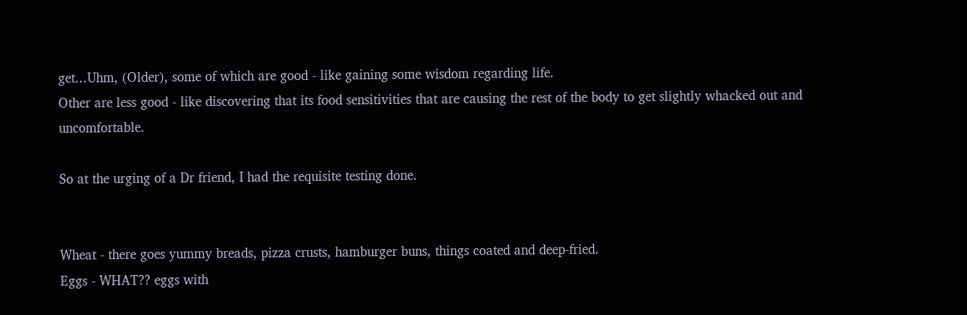get...Uhm, (Older), some of which are good - like gaining some wisdom regarding life.
Other are less good - like discovering that its food sensitivities that are causing the rest of the body to get slightly whacked out and uncomfortable.

So at the urging of a Dr friend, I had the requisite testing done.


Wheat - there goes yummy breads, pizza crusts, hamburger buns, things coated and deep-fried.
Eggs - WHAT?? eggs with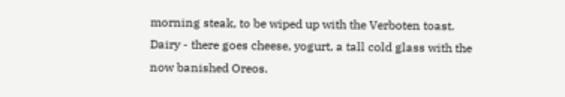morning steak, to be wiped up with the Verboten toast.
Dairy - there goes cheese, yogurt, a tall cold glass with the now banished Oreos.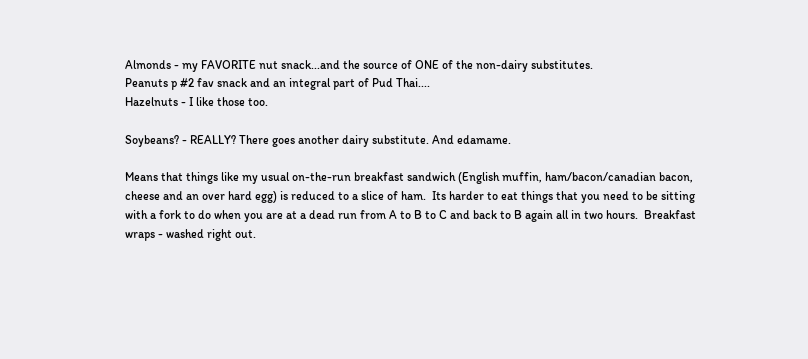Almonds - my FAVORITE nut snack...and the source of ONE of the non-dairy substitutes.
Peanuts p #2 fav snack and an integral part of Pud Thai....
Hazelnuts - I like those too.

Soybeans? - REALLY? There goes another dairy substitute. And edamame.

Means that things like my usual on-the-run breakfast sandwich (English muffin, ham/bacon/canadian bacon, cheese and an over hard egg) is reduced to a slice of ham.  Its harder to eat things that you need to be sitting with a fork to do when you are at a dead run from A to B to C and back to B again all in two hours.  Breakfast wraps - washed right out.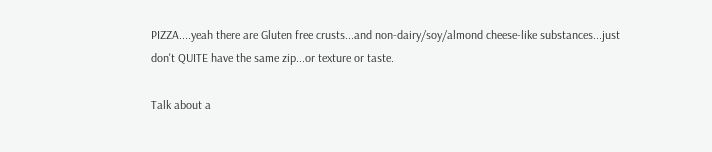PIZZA....yeah there are Gluten free crusts...and non-dairy/soy/almond cheese-like substances...just don't QUITE have the same zip...or texture or taste.

Talk about a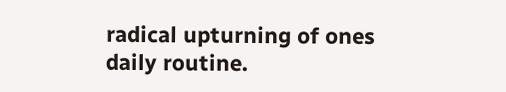radical upturning of ones daily routine.